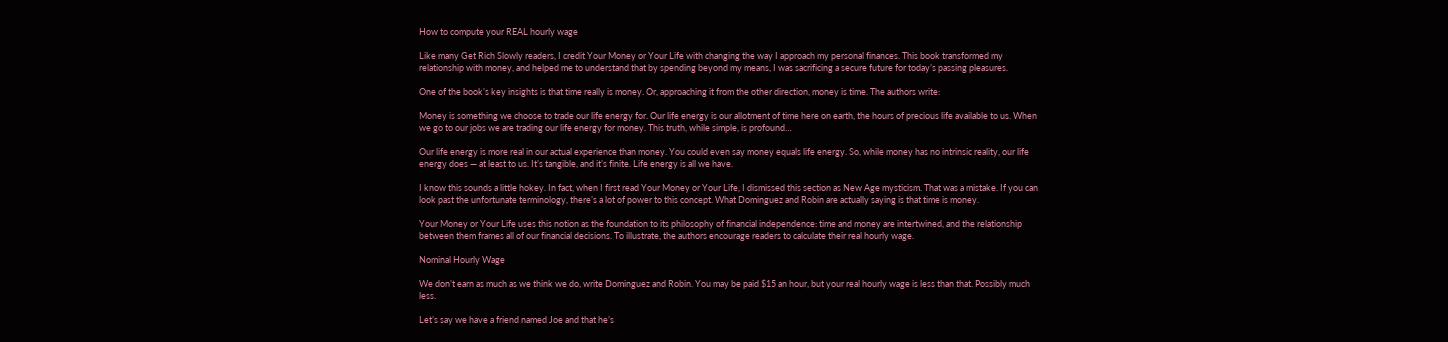How to compute your REAL hourly wage

Like many Get Rich Slowly readers, I credit Your Money or Your Life with changing the way I approach my personal finances. This book transformed my relationship with money, and helped me to understand that by spending beyond my means, I was sacrificing a secure future for today’s passing pleasures.

One of the book’s key insights is that time really is money. Or, approaching it from the other direction, money is time. The authors write:

Money is something we choose to trade our life energy for. Our life energy is our allotment of time here on earth, the hours of precious life available to us. When we go to our jobs we are trading our life energy for money. This truth, while simple, is profound…

Our life energy is more real in our actual experience than money. You could even say money equals life energy. So, while money has no intrinsic reality, our life energy does — at least to us. It’s tangible, and it’s finite. Life energy is all we have.

I know this sounds a little hokey. In fact, when I first read Your Money or Your Life, I dismissed this section as New Age mysticism. That was a mistake. If you can look past the unfortunate terminology, there’s a lot of power to this concept. What Dominguez and Robin are actually saying is that time is money.

Your Money or Your Life uses this notion as the foundation to its philosophy of financial independence: time and money are intertwined, and the relationship between them frames all of our financial decisions. To illustrate, the authors encourage readers to calculate their real hourly wage.

Nominal Hourly Wage

We don’t earn as much as we think we do, write Dominguez and Robin. You may be paid $15 an hour, but your real hourly wage is less than that. Possibly much less.

Let’s say we have a friend named Joe and that he’s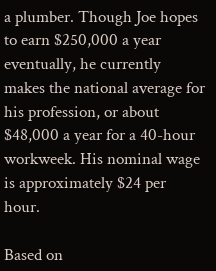a plumber. Though Joe hopes to earn $250,000 a year eventually, he currently makes the national average for his profession, or about $48,000 a year for a 40-hour workweek. His nominal wage is approximately $24 per hour.

Based on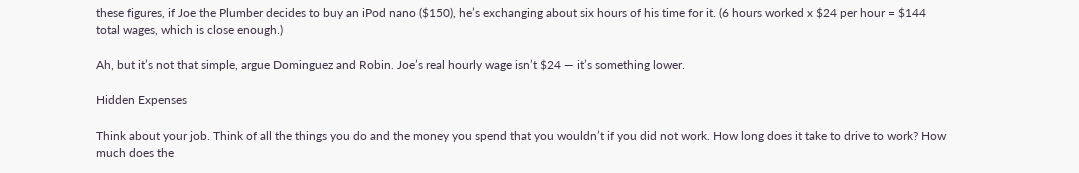these figures, if Joe the Plumber decides to buy an iPod nano ($150), he’s exchanging about six hours of his time for it. (6 hours worked x $24 per hour = $144 total wages, which is close enough.)

Ah, but it’s not that simple, argue Dominguez and Robin. Joe’s real hourly wage isn’t $24 — it’s something lower.

Hidden Expenses

Think about your job. Think of all the things you do and the money you spend that you wouldn’t if you did not work. How long does it take to drive to work? How much does the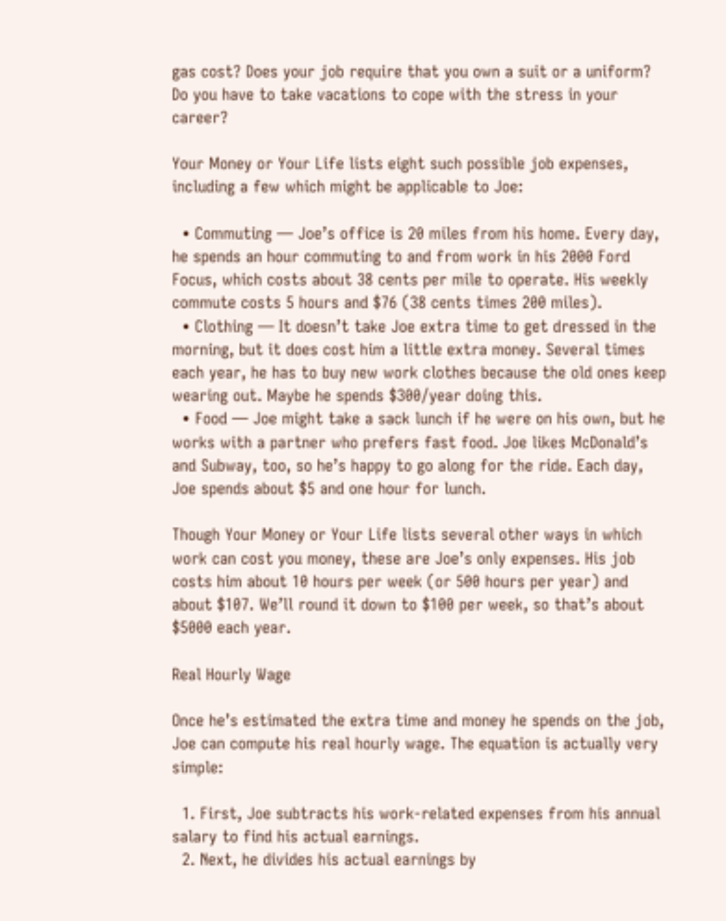gas cost? Does your job require that you own a suit or a uniform? Do you have to take vacations to cope with the stress in your career?

Your Money or Your Life lists eight such possible job expenses, including a few which might be applicable to Joe:

  • Commuting — Joe’s office is 20 miles from his home. Every day, he spends an hour commuting to and from work in his 2000 Ford Focus, which costs about 38 cents per mile to operate. His weekly commute costs 5 hours and $76 (38 cents times 200 miles).
  • Clothing — It doesn’t take Joe extra time to get dressed in the morning, but it does cost him a little extra money. Several times each year, he has to buy new work clothes because the old ones keep wearing out. Maybe he spends $300/year doing this.
  • Food — Joe might take a sack lunch if he were on his own, but he works with a partner who prefers fast food. Joe likes McDonald’s and Subway, too, so he’s happy to go along for the ride. Each day, Joe spends about $5 and one hour for lunch.

Though Your Money or Your Life lists several other ways in which work can cost you money, these are Joe’s only expenses. His job costs him about 10 hours per week (or 500 hours per year) and about $107. We’ll round it down to $100 per week, so that’s about $5000 each year.

Real Hourly Wage

Once he’s estimated the extra time and money he spends on the job, Joe can compute his real hourly wage. The equation is actually very simple:

  1. First, Joe subtracts his work-related expenses from his annual salary to find his actual earnings.
  2. Next, he divides his actual earnings by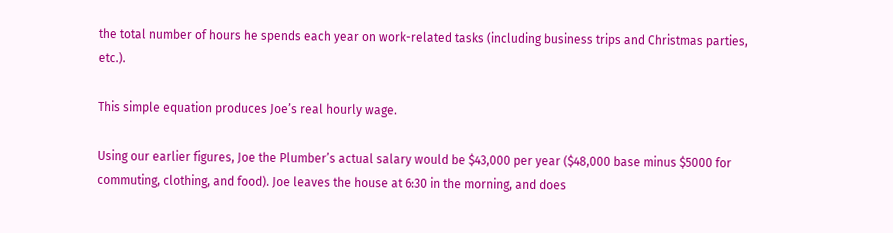the total number of hours he spends each year on work-related tasks (including business trips and Christmas parties, etc.).

This simple equation produces Joe’s real hourly wage.

Using our earlier figures, Joe the Plumber’s actual salary would be $43,000 per year ($48,000 base minus $5000 for commuting, clothing, and food). Joe leaves the house at 6:30 in the morning, and does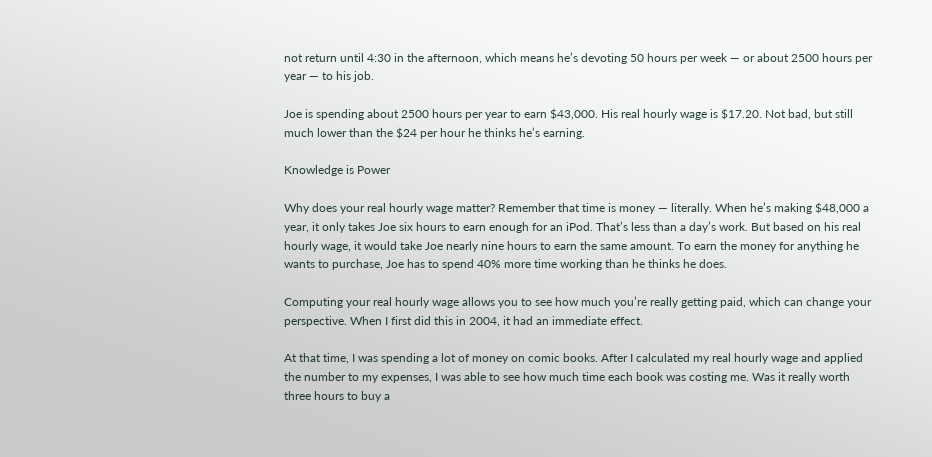not return until 4:30 in the afternoon, which means he’s devoting 50 hours per week — or about 2500 hours per year — to his job.

Joe is spending about 2500 hours per year to earn $43,000. His real hourly wage is $17.20. Not bad, but still much lower than the $24 per hour he thinks he’s earning.

Knowledge is Power

Why does your real hourly wage matter? Remember that time is money — literally. When he’s making $48,000 a year, it only takes Joe six hours to earn enough for an iPod. That’s less than a day’s work. But based on his real hourly wage, it would take Joe nearly nine hours to earn the same amount. To earn the money for anything he wants to purchase, Joe has to spend 40% more time working than he thinks he does.

Computing your real hourly wage allows you to see how much you’re really getting paid, which can change your perspective. When I first did this in 2004, it had an immediate effect.

At that time, I was spending a lot of money on comic books. After I calculated my real hourly wage and applied the number to my expenses, I was able to see how much time each book was costing me. Was it really worth three hours to buy a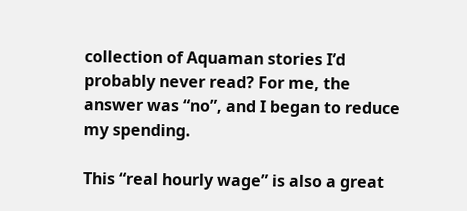collection of Aquaman stories I’d probably never read? For me, the answer was “no”, and I began to reduce my spending.

This “real hourly wage” is also a great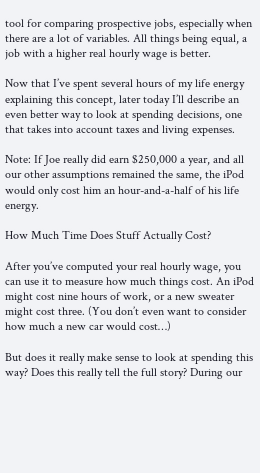tool for comparing prospective jobs, especially when there are a lot of variables. All things being equal, a job with a higher real hourly wage is better.

Now that I’ve spent several hours of my life energy explaining this concept, later today I’ll describe an even better way to look at spending decisions, one that takes into account taxes and living expenses.

Note: If Joe really did earn $250,000 a year, and all our other assumptions remained the same, the iPod would only cost him an hour-and-a-half of his life energy.

How Much Time Does Stuff Actually Cost?

After you’ve computed your real hourly wage, you can use it to measure how much things cost. An iPod might cost nine hours of work, or a new sweater might cost three. (You don’t even want to consider how much a new car would cost…)

But does it really make sense to look at spending this way? Does this really tell the full story? During our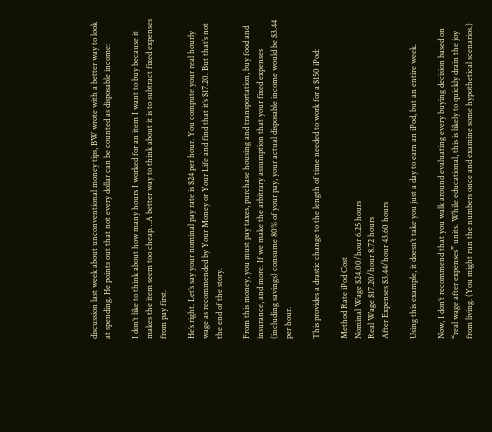discussion last week about unconventional money tips, BW wrote with a better way to look at spending. He points out that not every dollar can be counted as disposable income:

I don’t like to think about how many hours I worked for an item I want to buy because it makes the item seem too cheap…A better way to think about it is to subtract fixed expenses from pay first.

He’s right. Let’s say your nominal pay rate is $24 per hour. You compute your real hourly wage as recommended by Your Money or Your Life and find that it’s $17.20. But that’s not the end of the story.

From this money, you must pay taxes, purchase housing and transportation, buy food and insurance, and more. If we make the arbitrary assumption that your fixed expenses (including savings) consume 80% of your pay, your actual disposable income would be $3.44 per hour.

This provides a drastic change to the length of time needed to work for a $150 iPod:

Method Rate iPod Cost
Nominal Wage $24.00/hour 6.25 hours
Real Wage $17.20/hour 8.72 hours
After Expenses $3.44/hour 43.60 hours

Using this example, it doesn’t take you just a day to earn an iPod, but an entire week.

Now, I don’t recommend that you walk around evaluating every buying decision based on “real wage after expenses” units. While educational, this is likely to quickly drain the joy from living. (You might run the numbers once and examine some hypothetical scenarios.)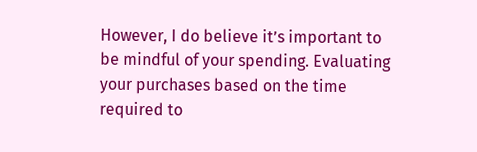However, I do believe it’s important to be mindful of your spending. Evaluating your purchases based on the time required to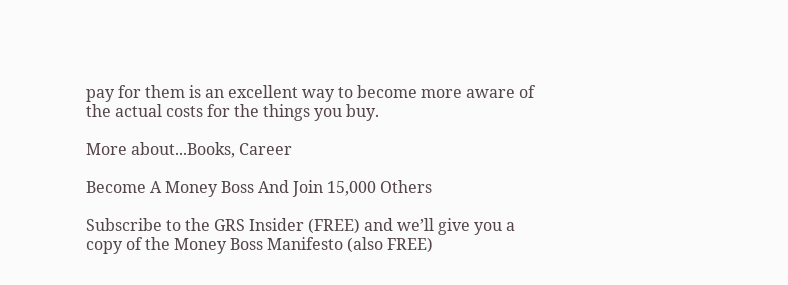pay for them is an excellent way to become more aware of the actual costs for the things you buy.

More about...Books, Career

Become A Money Boss And Join 15,000 Others

Subscribe to the GRS Insider (FREE) and we’ll give you a copy of the Money Boss Manifesto (also FREE)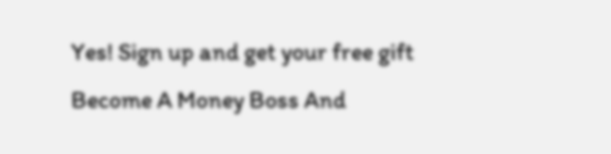Yes! Sign up and get your free gift
Become A Money Boss And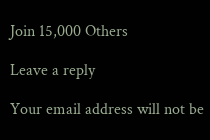Join 15,000 Others

Leave a reply

Your email address will not be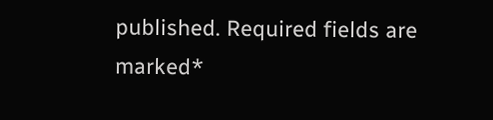published. Required fields are marked*